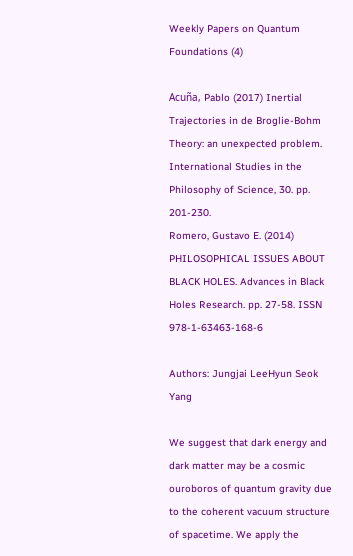Weekly Papers on Quantum Foundations (4)

Acuña, Pablo (2017) Inertial Trajectories in de Broglie-Bohm Theory: an unexpected problem. International Studies in the Philosophy of Science, 30. pp. 201-230.
Romero, Gustavo E. (2014) PHILOSOPHICAL ISSUES ABOUT BLACK HOLES. Advances in Black Holes Research. pp. 27-58. ISSN 978-1-63463-168-6

Authors: Jungjai LeeHyun Seok Yang

We suggest that dark energy and dark matter may be a cosmic ouroboros of quantum gravity due to the coherent vacuum structure of spacetime. We apply the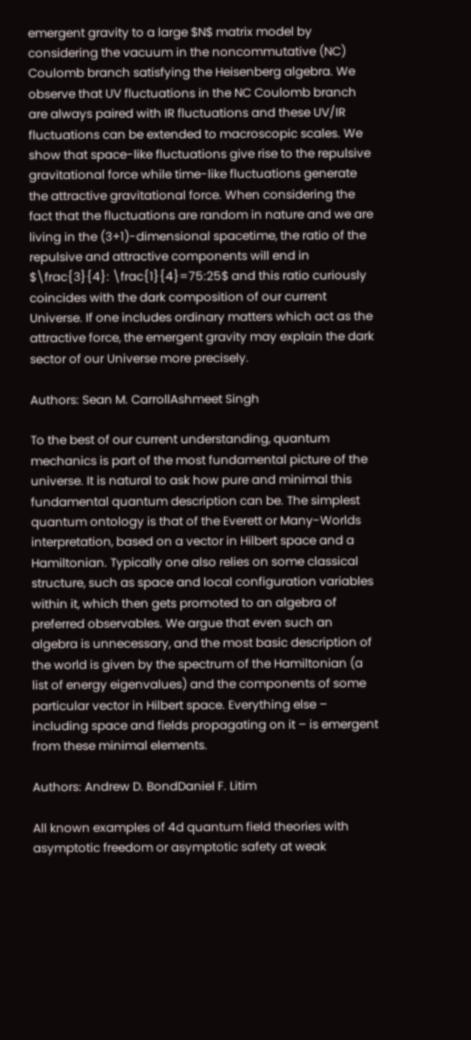emergent gravity to a large $N$ matrix model by considering the vacuum in the noncommutative (NC) Coulomb branch satisfying the Heisenberg algebra. We observe that UV fluctuations in the NC Coulomb branch are always paired with IR fluctuations and these UV/IR fluctuations can be extended to macroscopic scales. We show that space-like fluctuations give rise to the repulsive gravitational force while time-like fluctuations generate the attractive gravitational force. When considering the fact that the fluctuations are random in nature and we are living in the (3+1)-dimensional spacetime, the ratio of the repulsive and attractive components will end in $\frac{3}{4}: \frac{1}{4}=75:25$ and this ratio curiously coincides with the dark composition of our current Universe. If one includes ordinary matters which act as the attractive force, the emergent gravity may explain the dark sector of our Universe more precisely.

Authors: Sean M. CarrollAshmeet Singh

To the best of our current understanding, quantum mechanics is part of the most fundamental picture of the universe. It is natural to ask how pure and minimal this fundamental quantum description can be. The simplest quantum ontology is that of the Everett or Many-Worlds interpretation, based on a vector in Hilbert space and a Hamiltonian. Typically one also relies on some classical structure, such as space and local configuration variables within it, which then gets promoted to an algebra of preferred observables. We argue that even such an algebra is unnecessary, and the most basic description of the world is given by the spectrum of the Hamiltonian (a list of energy eigenvalues) and the components of some particular vector in Hilbert space. Everything else – including space and fields propagating on it – is emergent from these minimal elements.

Authors: Andrew D. BondDaniel F. Litim

All known examples of 4d quantum field theories with asymptotic freedom or asymptotic safety at weak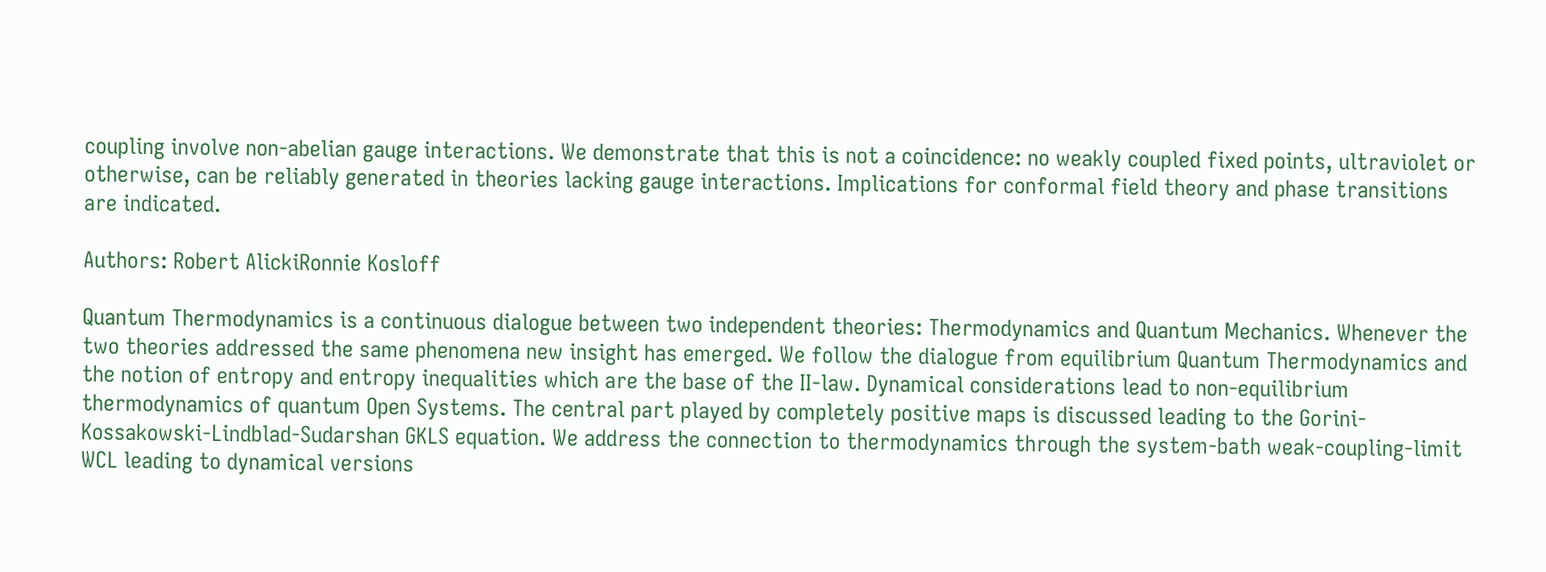coupling involve non-abelian gauge interactions. We demonstrate that this is not a coincidence: no weakly coupled fixed points, ultraviolet or otherwise, can be reliably generated in theories lacking gauge interactions. Implications for conformal field theory and phase transitions are indicated.

Authors: Robert AlickiRonnie Kosloff

Quantum Thermodynamics is a continuous dialogue between two independent theories: Thermodynamics and Quantum Mechanics. Whenever the two theories addressed the same phenomena new insight has emerged. We follow the dialogue from equilibrium Quantum Thermodynamics and the notion of entropy and entropy inequalities which are the base of the II-law. Dynamical considerations lead to non-equilibrium thermodynamics of quantum Open Systems. The central part played by completely positive maps is discussed leading to the Gorini-Kossakowski-Lindblad-Sudarshan GKLS equation. We address the connection to thermodynamics through the system-bath weak-coupling-limit WCL leading to dynamical versions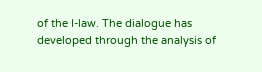of the I-law. The dialogue has developed through the analysis of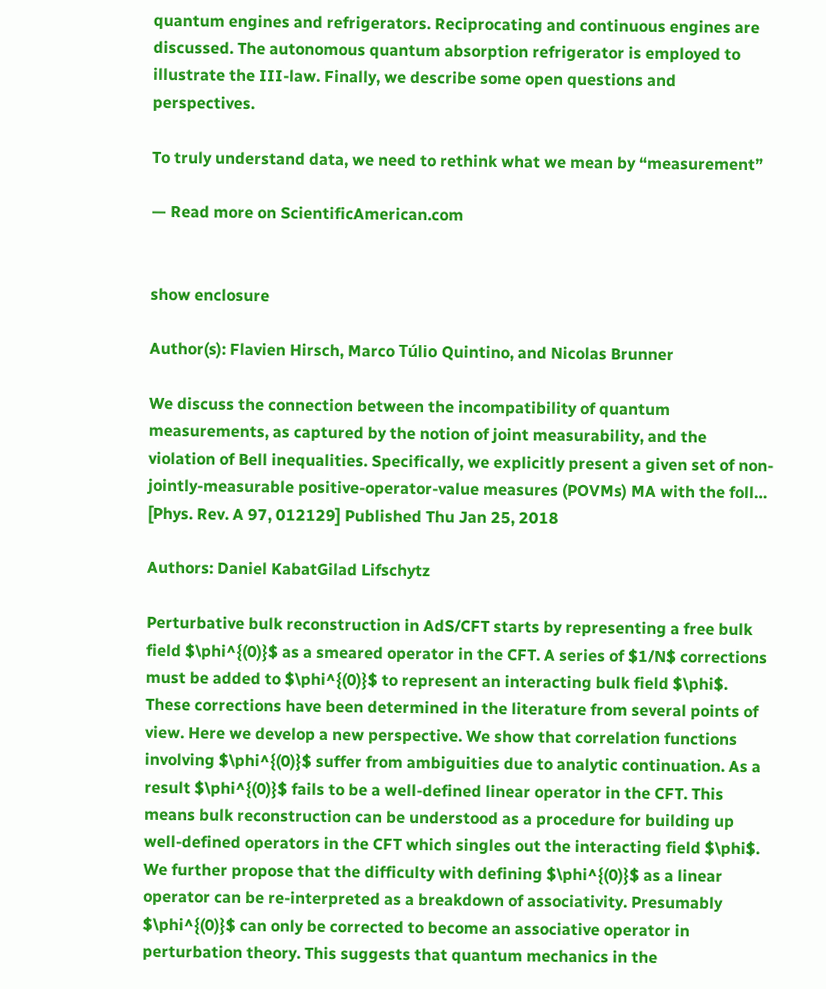quantum engines and refrigerators. Reciprocating and continuous engines are discussed. The autonomous quantum absorption refrigerator is employed to illustrate the III-law. Finally, we describe some open questions and perspectives.

To truly understand data, we need to rethink what we mean by “measurement”

— Read more on ScientificAmerican.com


show enclosure

Author(s): Flavien Hirsch, Marco Túlio Quintino, and Nicolas Brunner

We discuss the connection between the incompatibility of quantum measurements, as captured by the notion of joint measurability, and the violation of Bell inequalities. Specifically, we explicitly present a given set of non-jointly-measurable positive-operator-value measures (POVMs) MA with the foll…
[Phys. Rev. A 97, 012129] Published Thu Jan 25, 2018

Authors: Daniel KabatGilad Lifschytz

Perturbative bulk reconstruction in AdS/CFT starts by representing a free bulk field $\phi^{(0)}$ as a smeared operator in the CFT. A series of $1/N$ corrections must be added to $\phi^{(0)}$ to represent an interacting bulk field $\phi$. These corrections have been determined in the literature from several points of view. Here we develop a new perspective. We show that correlation functions involving $\phi^{(0)}$ suffer from ambiguities due to analytic continuation. As a result $\phi^{(0)}$ fails to be a well-defined linear operator in the CFT. This means bulk reconstruction can be understood as a procedure for building up well-defined operators in the CFT which singles out the interacting field $\phi$. We further propose that the difficulty with defining $\phi^{(0)}$ as a linear operator can be re-interpreted as a breakdown of associativity. Presumably $\phi^{(0)}$ can only be corrected to become an associative operator in perturbation theory. This suggests that quantum mechanics in the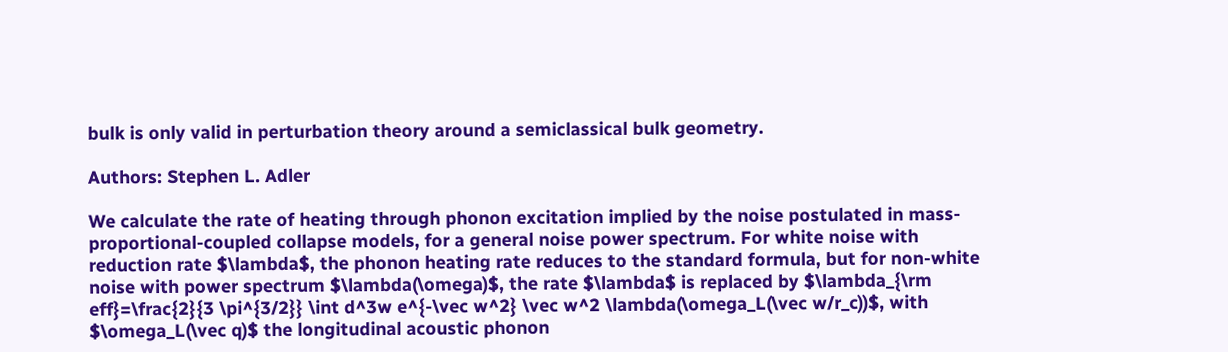bulk is only valid in perturbation theory around a semiclassical bulk geometry.

Authors: Stephen L. Adler

We calculate the rate of heating through phonon excitation implied by the noise postulated in mass-proportional-coupled collapse models, for a general noise power spectrum. For white noise with reduction rate $\lambda$, the phonon heating rate reduces to the standard formula, but for non-white noise with power spectrum $\lambda(\omega)$, the rate $\lambda$ is replaced by $\lambda_{\rm eff}=\frac{2}{3 \pi^{3/2}} \int d^3w e^{-\vec w^2} \vec w^2 \lambda(\omega_L(\vec w/r_c))$, with $\omega_L(\vec q)$ the longitudinal acoustic phonon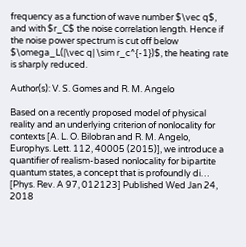frequency as a function of wave number $\vec q$, and with $r_C$ the noise correlation length. Hence if the noise power spectrum is cut off below $\omega_L(|\vec q| \sim r_c^{-1})$, the heating rate is sharply reduced.

Author(s): V. S. Gomes and R. M. Angelo

Based on a recently proposed model of physical reality and an underlying criterion of nonlocality for contexts [A. L. O. Bilobran and R. M. Angelo, Europhys. Lett. 112, 40005 (2015)], we introduce a quantifier of realism-based nonlocality for bipartite quantum states, a concept that is profoundly di…
[Phys. Rev. A 97, 012123] Published Wed Jan 24, 2018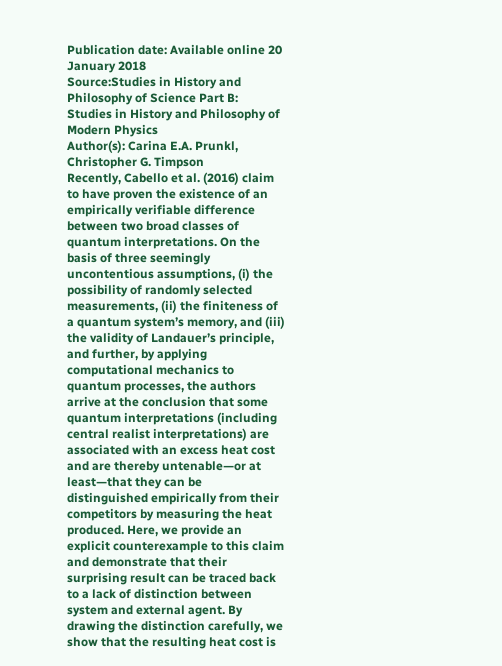Publication date: Available online 20 January 2018
Source:Studies in History and Philosophy of Science Part B: Studies in History and Philosophy of Modern Physics
Author(s): Carina E.A. Prunkl, Christopher G. Timpson
Recently, Cabello et al. (2016) claim to have proven the existence of an empirically verifiable difference between two broad classes of quantum interpretations. On the basis of three seemingly uncontentious assumptions, (i) the possibility of randomly selected measurements, (ii) the finiteness of a quantum system’s memory, and (iii) the validity of Landauer’s principle, and further, by applying computational mechanics to quantum processes, the authors arrive at the conclusion that some quantum interpretations (including central realist interpretations) are associated with an excess heat cost and are thereby untenable—or at least—that they can be distinguished empirically from their competitors by measuring the heat produced. Here, we provide an explicit counterexample to this claim and demonstrate that their surprising result can be traced back to a lack of distinction between system and external agent. By drawing the distinction carefully, we show that the resulting heat cost is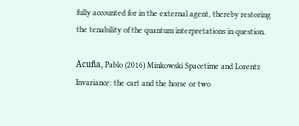fully accounted for in the external agent, thereby restoring the tenability of the quantum interpretations in question.

Acuña, Pablo (2016) Minkowski Spacetime and Lorentz Invariance: the cart and the horse or two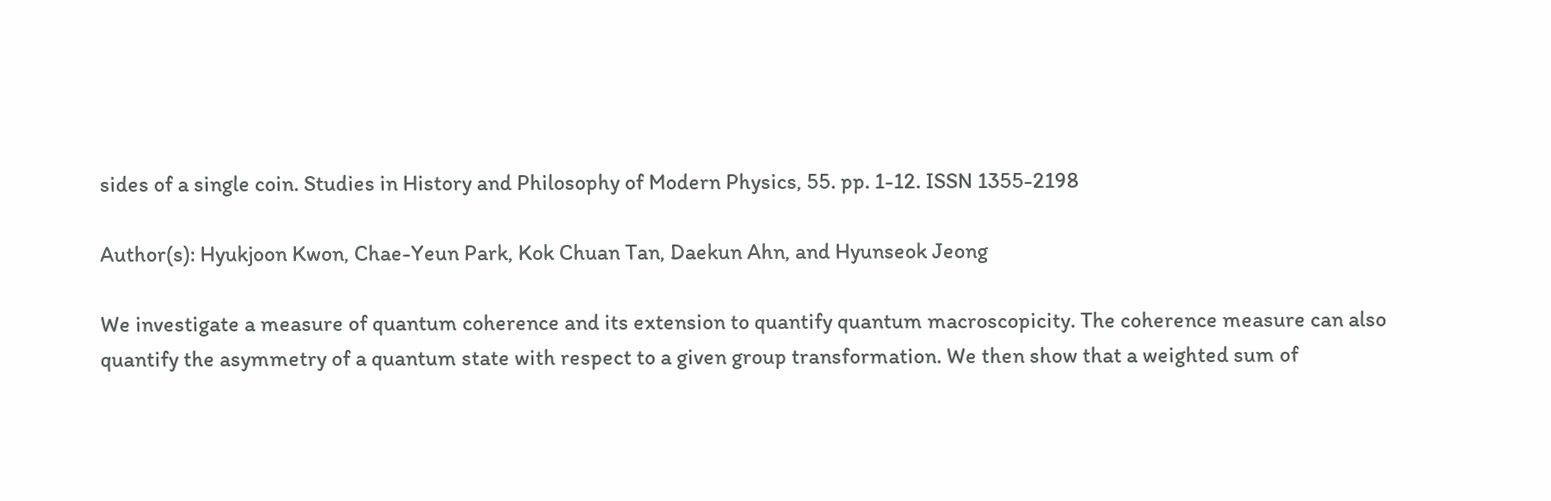sides of a single coin. Studies in History and Philosophy of Modern Physics, 55. pp. 1-12. ISSN 1355-2198

Author(s): Hyukjoon Kwon, Chae-Yeun Park, Kok Chuan Tan, Daekun Ahn, and Hyunseok Jeong

We investigate a measure of quantum coherence and its extension to quantify quantum macroscopicity. The coherence measure can also quantify the asymmetry of a quantum state with respect to a given group transformation. We then show that a weighted sum of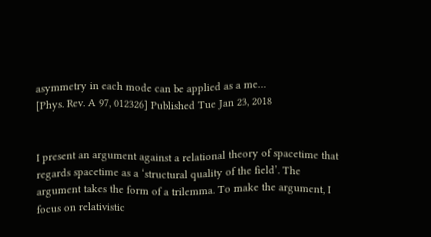asymmetry in each mode can be applied as a me…
[Phys. Rev. A 97, 012326] Published Tue Jan 23, 2018


I present an argument against a relational theory of spacetime that regards spacetime as a ‘structural quality of the field’. The argument takes the form of a trilemma. To make the argument, I focus on relativistic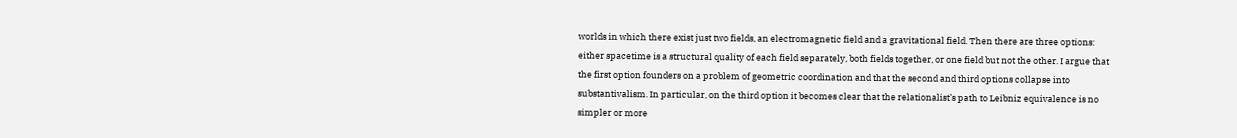worlds in which there exist just two fields, an electromagnetic field and a gravitational field. Then there are three options: either spacetime is a structural quality of each field separately, both fields together, or one field but not the other. I argue that the first option founders on a problem of geometric coordination and that the second and third options collapse into substantivalism. In particular, on the third option it becomes clear that the relationalist’s path to Leibniz equivalence is no simpler or more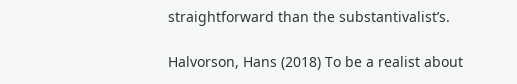straightforward than the substantivalist’s.

Halvorson, Hans (2018) To be a realist about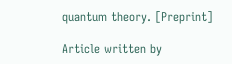quantum theory. [Preprint]

Article written by